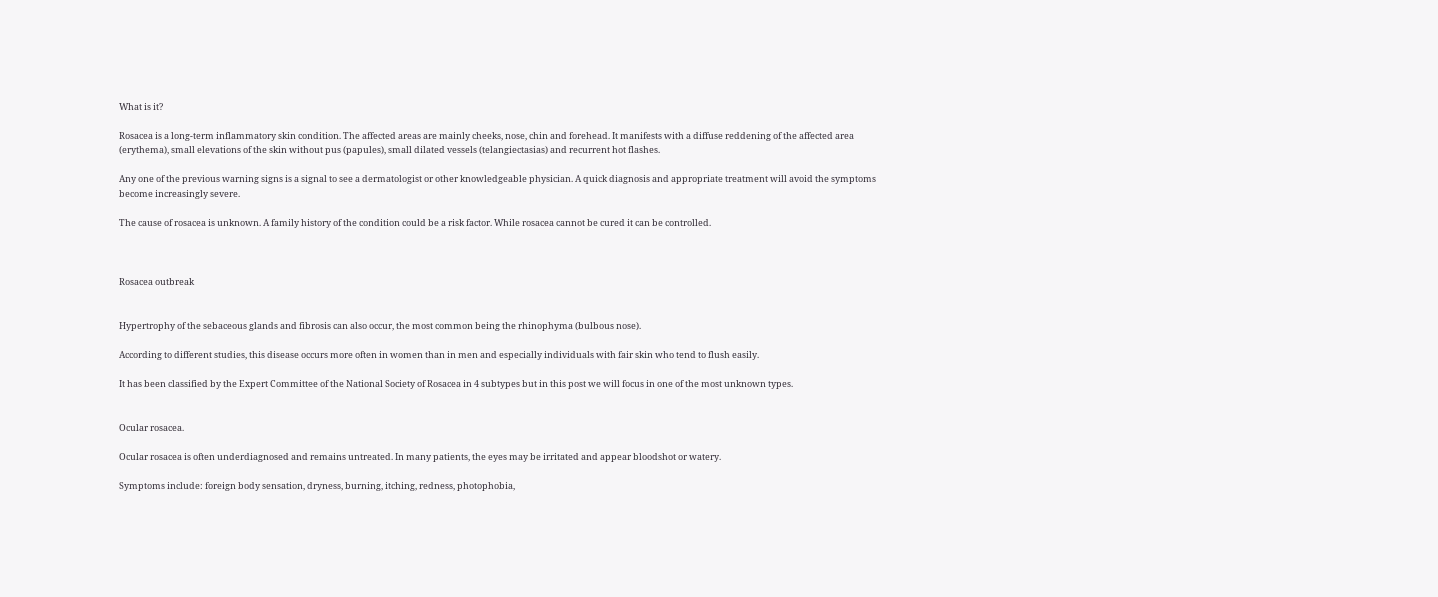What is it?

Rosacea is a long-term inflammatory skin condition. The affected areas are mainly cheeks, nose, chin and forehead. It manifests with a diffuse reddening of the affected area (erythema), small elevations of the skin without pus (papules), small dilated vessels (telangiectasias) and recurrent hot flashes.

Any one of the previous warning signs is a signal to see a dermatologist or other knowledgeable physician. A quick diagnosis and appropriate treatment will avoid the symptoms become increasingly severe.

The cause of rosacea is unknown. A family history of the condition could be a risk factor. While rosacea cannot be cured it can be controlled.



Rosacea outbreak


Hypertrophy of the sebaceous glands and fibrosis can also occur, the most common being the rhinophyma (bulbous nose).

According to different studies, this disease occurs more often in women than in men and especially individuals with fair skin who tend to flush easily.

It has been classified by the Expert Committee of the National Society of Rosacea in 4 subtypes but in this post we will focus in one of the most unknown types.


Ocular rosacea.

Ocular rosacea is often underdiagnosed and remains untreated. In many patients, the eyes may be irritated and appear bloodshot or watery.

Symptoms include: foreign body sensation, dryness, burning, itching, redness, photophobia,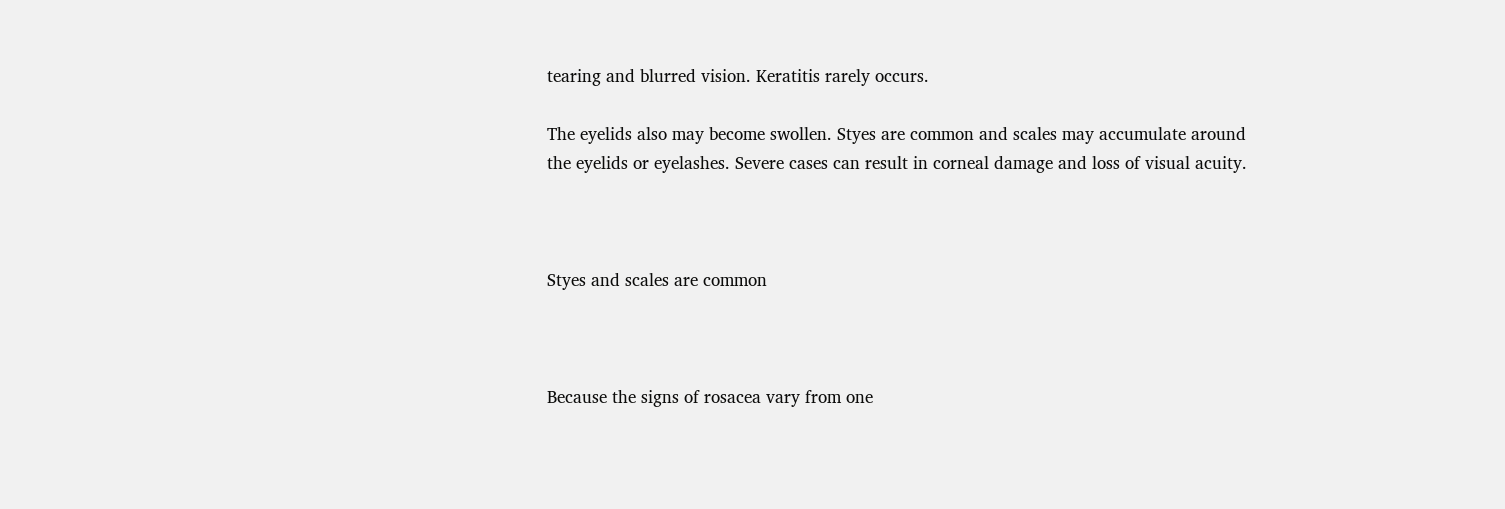tearing and blurred vision. Keratitis rarely occurs.

The eyelids also may become swollen. Styes are common and scales may accumulate around the eyelids or eyelashes. Severe cases can result in corneal damage and loss of visual acuity.



Styes and scales are common



Because the signs of rosacea vary from one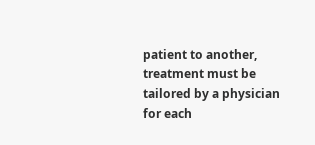patient to another, treatment must be tailored by a physician for each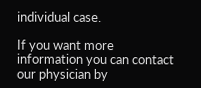individual case.

If you want more information you can contact our physician by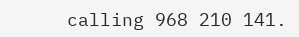calling 968 210 141.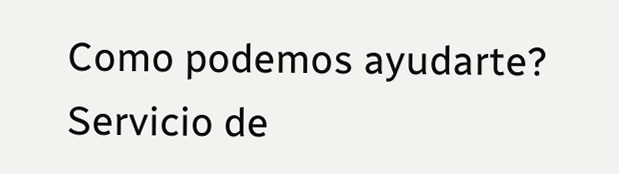Como podemos ayudarte?
Servicio de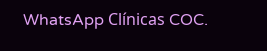WhatsApp Clínicas COC.